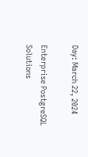Day: March 22, 2024

Enterprise PostgreSQL Solutions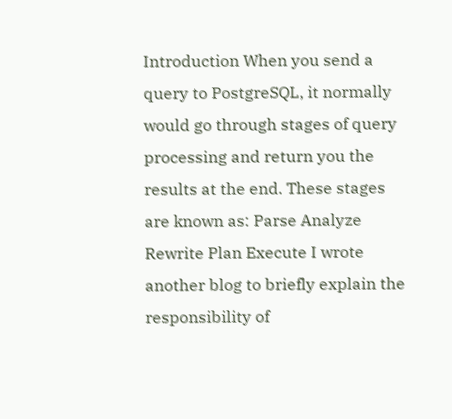Introduction When you send a query to PostgreSQL, it normally would go through stages of query processing and return you the results at the end. These stages are known as: Parse Analyze Rewrite Plan Execute I wrote another blog to briefly explain the responsibility of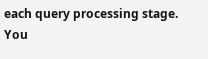each query processing stage. You